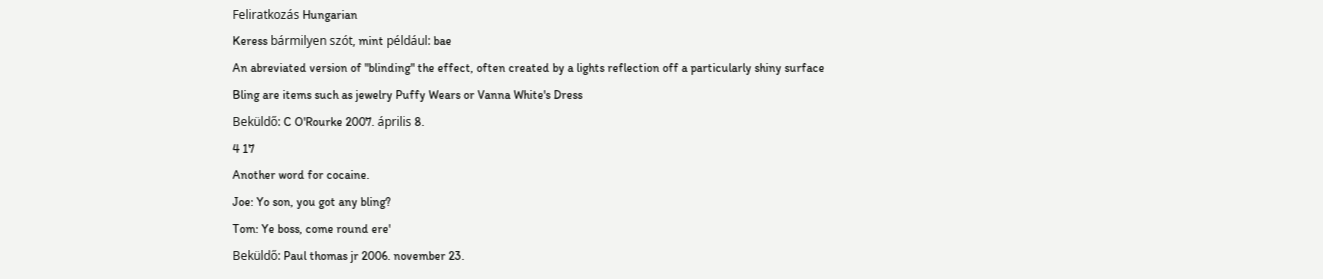Feliratkozás Hungarian
Keress bármilyen szót, mint például: bae
An abreviated version of "blinding" the effect, often created by a lights reflection off a particularly shiny surface
Bling are items such as jewelry Puffy Wears or Vanna White's Dress
Beküldő: C O'Rourke 2007. április 8.
4 17
Another word for cocaine.
Joe: Yo son, you got any bling?
Tom: Ye boss, come round ere'
Beküldő: Paul thomas jr 2006. november 23.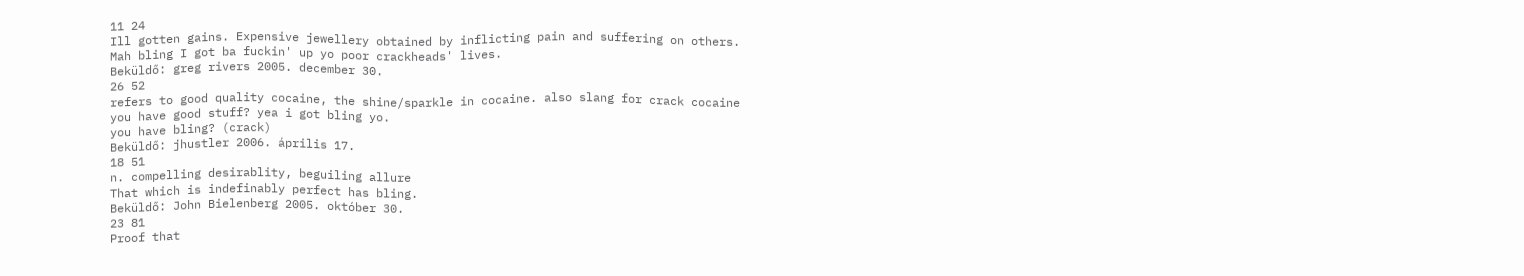11 24
Ill gotten gains. Expensive jewellery obtained by inflicting pain and suffering on others.
Mah bling I got ba fuckin' up yo poor crackheads' lives.
Beküldő: greg rivers 2005. december 30.
26 52
refers to good quality cocaine, the shine/sparkle in cocaine. also slang for crack cocaine
you have good stuff? yea i got bling yo.
you have bling? (crack)
Beküldő: jhustler 2006. április 17.
18 51
n. compelling desirablity, beguiling allure
That which is indefinably perfect has bling.
Beküldő: John Bielenberg 2005. október 30.
23 81
Proof that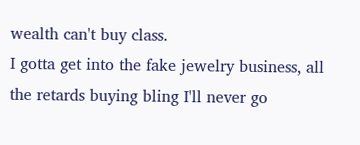wealth can't buy class.
I gotta get into the fake jewelry business, all the retards buying bling I'll never go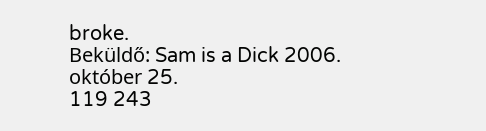broke.
Beküldő: Sam is a Dick 2006. október 25.
119 243